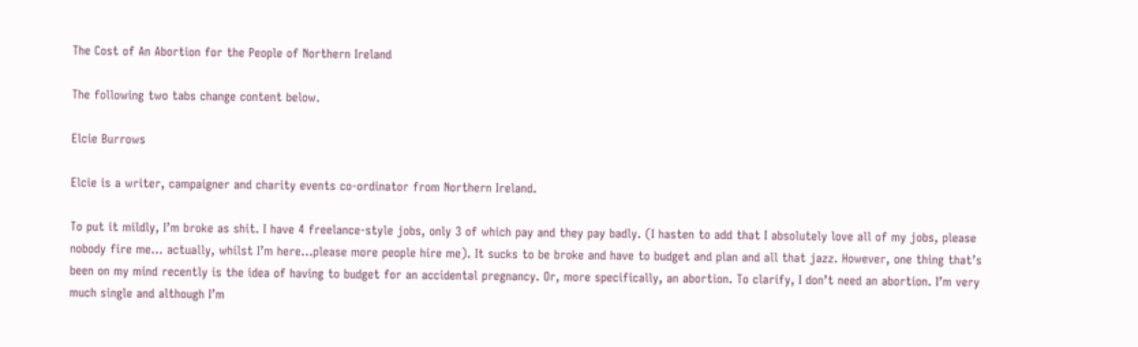The Cost of An Abortion for the People of Northern Ireland

The following two tabs change content below.

Elcie Burrows

Elcie is a writer, campaigner and charity events co-ordinator from Northern Ireland.

To put it mildly, I’m broke as shit. I have 4 freelance-style jobs, only 3 of which pay and they pay badly. (I hasten to add that I absolutely love all of my jobs, please nobody fire me… actually, whilst I’m here…please more people hire me). It sucks to be broke and have to budget and plan and all that jazz. However, one thing that’s been on my mind recently is the idea of having to budget for an accidental pregnancy. Or, more specifically, an abortion. To clarify, I don’t need an abortion. I’m very much single and although I’m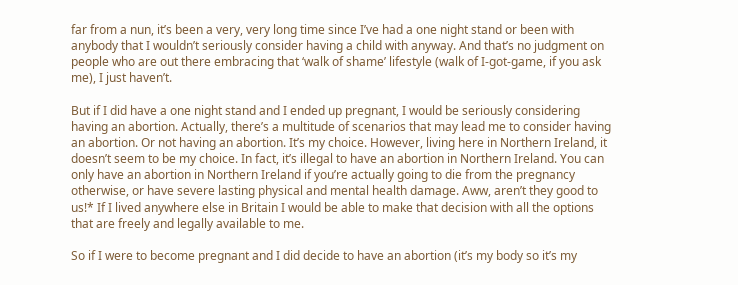far from a nun, it’s been a very, very long time since I’ve had a one night stand or been with anybody that I wouldn’t seriously consider having a child with anyway. And that’s no judgment on people who are out there embracing that ‘walk of shame’ lifestyle (walk of I-got-game, if you ask me), I just haven’t.

But if I did have a one night stand and I ended up pregnant, I would be seriously considering having an abortion. Actually, there’s a multitude of scenarios that may lead me to consider having an abortion. Or not having an abortion. It’s my choice. However, living here in Northern Ireland, it doesn’t seem to be my choice. In fact, it’s illegal to have an abortion in Northern Ireland. You can only have an abortion in Northern Ireland if you’re actually going to die from the pregnancy otherwise, or have severe lasting physical and mental health damage. Aww, aren’t they good to us!* If I lived anywhere else in Britain I would be able to make that decision with all the options that are freely and legally available to me.

So if I were to become pregnant and I did decide to have an abortion (it’s my body so it’s my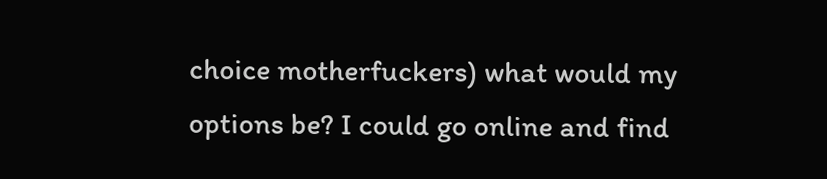choice motherfuckers) what would my options be? I could go online and find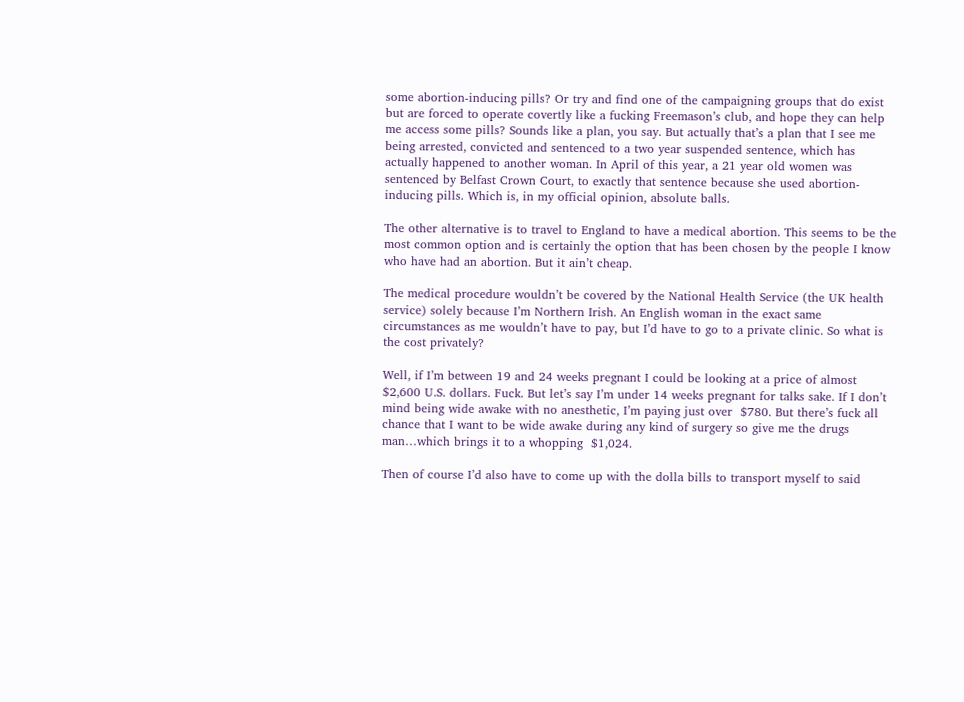some abortion-inducing pills? Or try and find one of the campaigning groups that do exist but are forced to operate covertly like a fucking Freemason’s club, and hope they can help me access some pills? Sounds like a plan, you say. But actually that’s a plan that I see me being arrested, convicted and sentenced to a two year suspended sentence, which has actually happened to another woman. In April of this year, a 21 year old women was sentenced by Belfast Crown Court, to exactly that sentence because she used abortion-inducing pills. Which is, in my official opinion, absolute balls.

The other alternative is to travel to England to have a medical abortion. This seems to be the most common option and is certainly the option that has been chosen by the people I know who have had an abortion. But it ain’t cheap.

The medical procedure wouldn’t be covered by the National Health Service (the UK health service) solely because I’m Northern Irish. An English woman in the exact same circumstances as me wouldn’t have to pay, but I’d have to go to a private clinic. So what is the cost privately?

Well, if I’m between 19 and 24 weeks pregnant I could be looking at a price of almost $2,600 U.S. dollars. Fuck. But let’s say I’m under 14 weeks pregnant for talks sake. If I don’t mind being wide awake with no anesthetic, I’m paying just over  $780. But there’s fuck all chance that I want to be wide awake during any kind of surgery so give me the drugs man…which brings it to a whopping  $1,024.

Then of course I’d also have to come up with the dolla bills to transport myself to said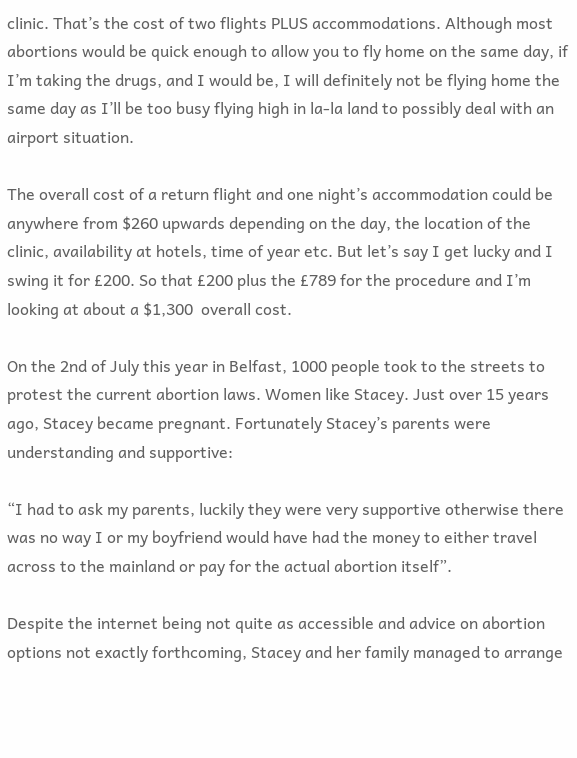clinic. That’s the cost of two flights PLUS accommodations. Although most abortions would be quick enough to allow you to fly home on the same day, if I’m taking the drugs, and I would be, I will definitely not be flying home the same day as I’ll be too busy flying high in la-la land to possibly deal with an airport situation.

The overall cost of a return flight and one night’s accommodation could be anywhere from $260 upwards depending on the day, the location of the clinic, availability at hotels, time of year etc. But let’s say I get lucky and I swing it for £200. So that £200 plus the £789 for the procedure and I’m looking at about a $1,300  overall cost.

On the 2nd of July this year in Belfast, 1000 people took to the streets to protest the current abortion laws. Women like Stacey. Just over 15 years ago, Stacey became pregnant. Fortunately Stacey’s parents were understanding and supportive:

“I had to ask my parents, luckily they were very supportive otherwise there was no way I or my boyfriend would have had the money to either travel across to the mainland or pay for the actual abortion itself”.

Despite the internet being not quite as accessible and advice on abortion options not exactly forthcoming, Stacey and her family managed to arrange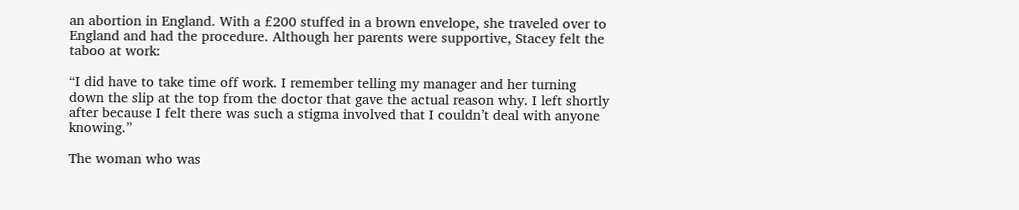an abortion in England. With a £200 stuffed in a brown envelope, she traveled over to England and had the procedure. Although her parents were supportive, Stacey felt the taboo at work:

“I did have to take time off work. I remember telling my manager and her turning down the slip at the top from the doctor that gave the actual reason why. I left shortly after because I felt there was such a stigma involved that I couldn’t deal with anyone knowing.”

The woman who was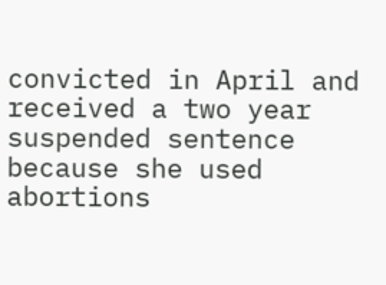convicted in April and received a two year suspended sentence because she used abortions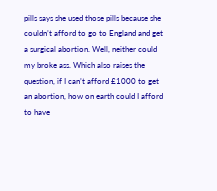pills says she used those pills because she couldn’t afford to go to England and get a surgical abortion. Well, neither could my broke ass. Which also raises the question, if I can’t afford £1000 to get an abortion, how on earth could I afford to have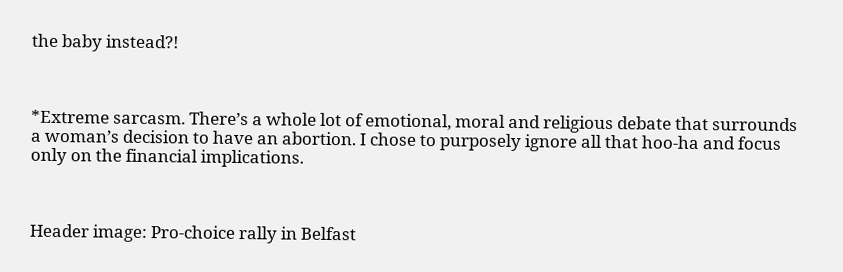the baby instead?!



*Extreme sarcasm. There’s a whole lot of emotional, moral and religious debate that surrounds a woman’s decision to have an abortion. I chose to purposely ignore all that hoo-ha and focus only on the financial implications.



Header image: Pro-choice rally in Belfast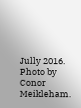Jully 2016. Photo by Conor Meikleham.